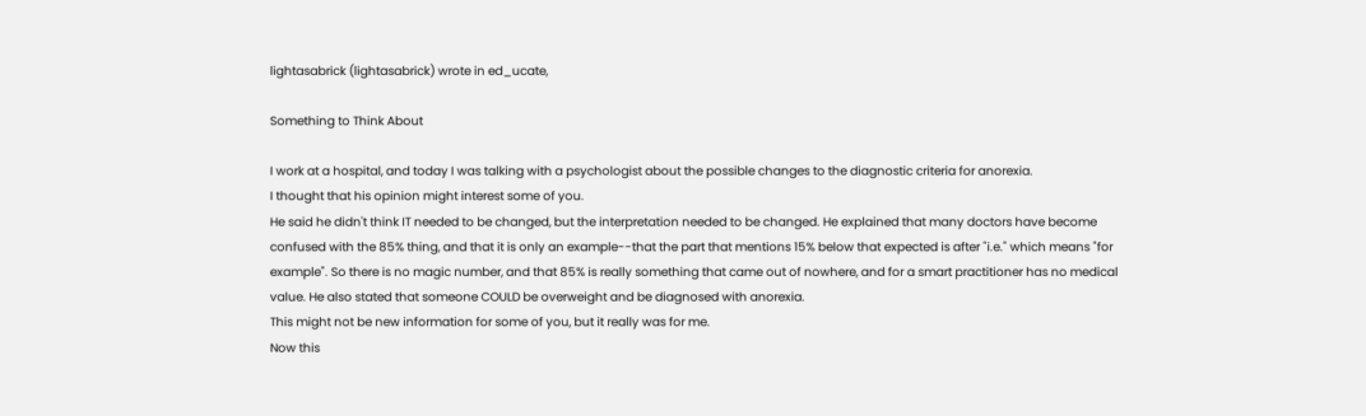lightasabrick (lightasabrick) wrote in ed_ucate,

Something to Think About

I work at a hospital, and today I was talking with a psychologist about the possible changes to the diagnostic criteria for anorexia.
I thought that his opinion might interest some of you.
He said he didn't think IT needed to be changed, but the interpretation needed to be changed. He explained that many doctors have become confused with the 85% thing, and that it is only an example--that the part that mentions 15% below that expected is after "i.e." which means "for example". So there is no magic number, and that 85% is really something that came out of nowhere, and for a smart practitioner has no medical value. He also stated that someone COULD be overweight and be diagnosed with anorexia.
This might not be new information for some of you, but it really was for me.
Now this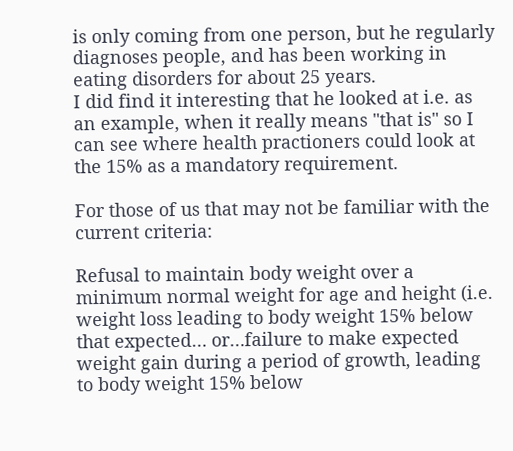is only coming from one person, but he regularly diagnoses people, and has been working in eating disorders for about 25 years.
I did find it interesting that he looked at i.e. as an example, when it really means "that is" so I can see where health practioners could look at the 15% as a mandatory requirement.

For those of us that may not be familiar with the current criteria:

Refusal to maintain body weight over a minimum normal weight for age and height (i.e. weight loss leading to body weight 15% below that expected… or…failure to make expected weight gain during a period of growth, leading to body weight 15% below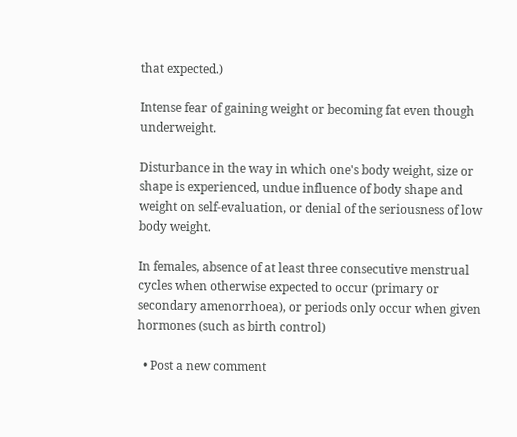that expected.)

Intense fear of gaining weight or becoming fat even though underweight.

Disturbance in the way in which one's body weight, size or shape is experienced, undue influence of body shape and weight on self-evaluation, or denial of the seriousness of low body weight.

In females, absence of at least three consecutive menstrual cycles when otherwise expected to occur (primary or secondary amenorrhoea), or periods only occur when given hormones (such as birth control)

  • Post a new comment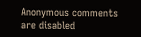Anonymous comments are disabled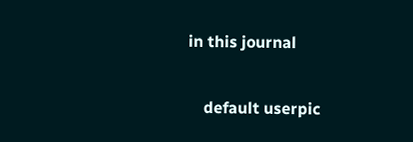in this journal

    default userpic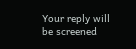Your reply will be screened